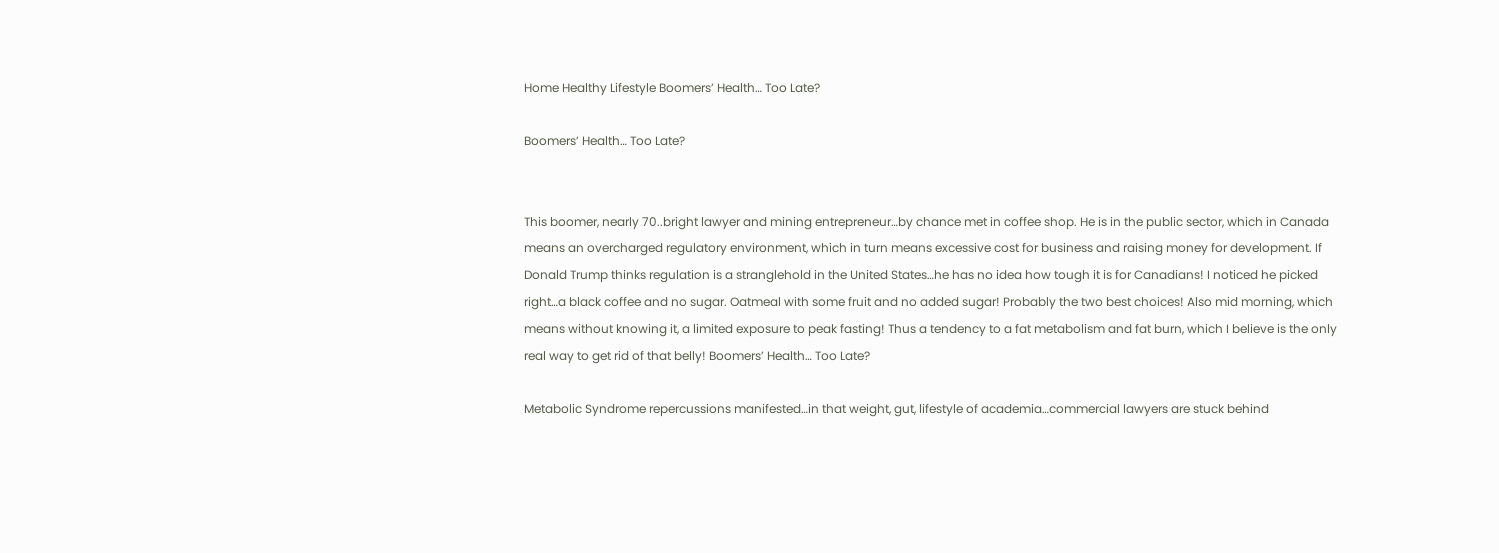Home Healthy Lifestyle Boomers’ Health… Too Late?

Boomers’ Health… Too Late?


This boomer, nearly 70..bright lawyer and mining entrepreneur…by chance met in coffee shop. He is in the public sector, which in Canada means an overcharged regulatory environment, which in turn means excessive cost for business and raising money for development. If Donald Trump thinks regulation is a stranglehold in the United States…he has no idea how tough it is for Canadians! I noticed he picked right…a black coffee and no sugar. Oatmeal with some fruit and no added sugar! Probably the two best choices! Also mid morning, which means without knowing it, a limited exposure to peak fasting! Thus a tendency to a fat metabolism and fat burn, which I believe is the only real way to get rid of that belly! Boomers’ Health… Too Late?

Metabolic Syndrome repercussions manifested…in that weight, gut, lifestyle of academia…commercial lawyers are stuck behind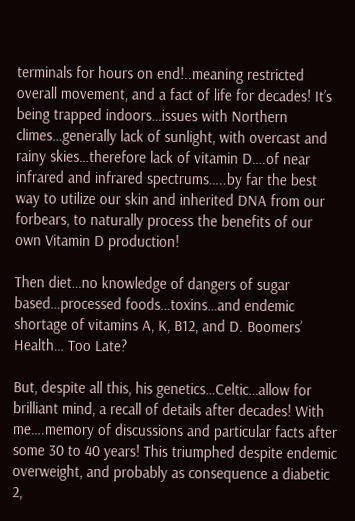terminals for hours on end!..meaning restricted overall movement, and a fact of life for decades! It’s being trapped indoors…issues with Northern climes…generally lack of sunlight, with overcast and rainy skies…therefore lack of vitamin D….of near infrared and infrared spectrums…..by far the best way to utilize our skin and inherited DNA from our forbears, to naturally process the benefits of our own Vitamin D production!

Then diet…no knowledge of dangers of sugar based…processed foods…toxins…and endemic shortage of vitamins A, K, B12, and D. Boomers’ Health… Too Late?

But, despite all this, his genetics…Celtic…allow for brilliant mind, a recall of details after decades! With me….memory of discussions and particular facts after some 30 to 40 years! This triumphed despite endemic overweight, and probably as consequence a diabetic 2,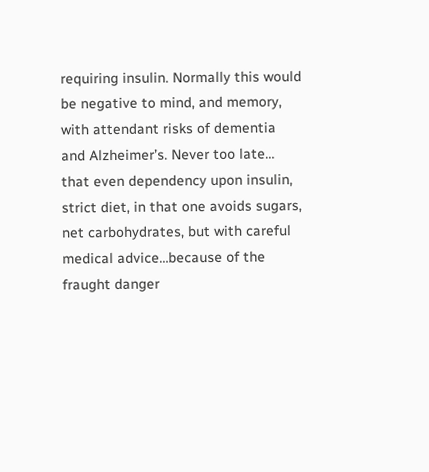requiring insulin. Normally this would be negative to mind, and memory, with attendant risks of dementia and Alzheimer’s. Never too late… that even dependency upon insulin, strict diet, in that one avoids sugars, net carbohydrates, but with careful medical advice…because of the fraught danger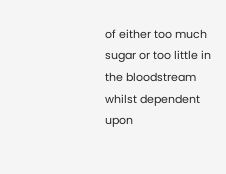of either too much sugar or too little in the bloodstream whilst dependent upon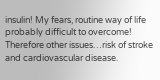insulin! My fears, routine way of life probably difficult to overcome! Therefore other issues…risk of stroke and cardiovascular disease.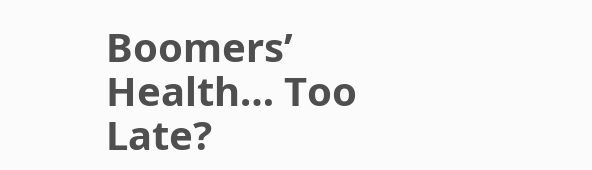Boomers’ Health… Too Late?